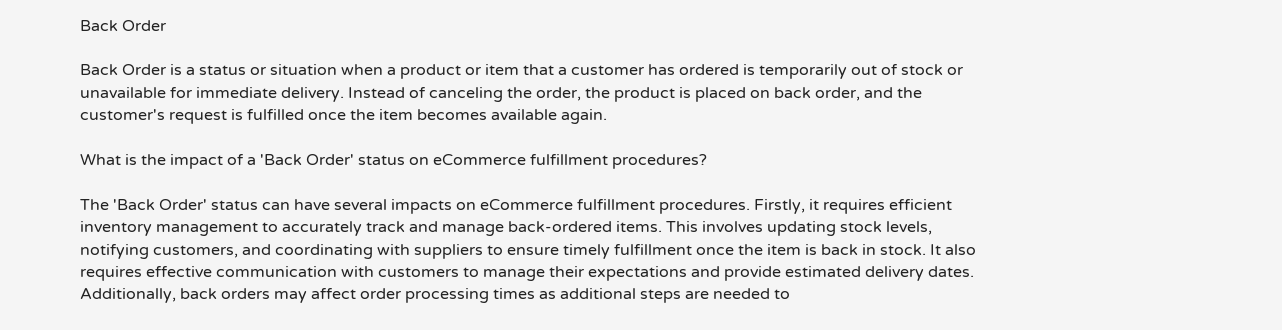Back Order

Back Order is a status or situation when a product or item that a customer has ordered is temporarily out of stock or unavailable for immediate delivery. Instead of canceling the order, the product is placed on back order, and the customer's request is fulfilled once the item becomes available again.

What is the impact of a 'Back Order' status on eCommerce fulfillment procedures?

The 'Back Order' status can have several impacts on eCommerce fulfillment procedures. Firstly, it requires efficient inventory management to accurately track and manage back-ordered items. This involves updating stock levels, notifying customers, and coordinating with suppliers to ensure timely fulfillment once the item is back in stock. It also requires effective communication with customers to manage their expectations and provide estimated delivery dates. Additionally, back orders may affect order processing times as additional steps are needed to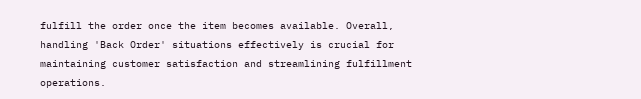fulfill the order once the item becomes available. Overall, handling 'Back Order' situations effectively is crucial for maintaining customer satisfaction and streamlining fulfillment operations.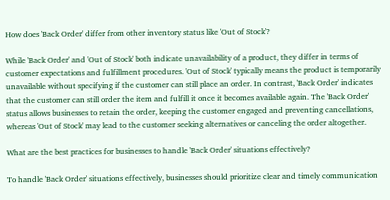How does 'Back Order' differ from other inventory status like 'Out of Stock'?

While 'Back Order' and 'Out of Stock' both indicate unavailability of a product, they differ in terms of customer expectations and fulfillment procedures. 'Out of Stock' typically means the product is temporarily unavailable without specifying if the customer can still place an order. In contrast, 'Back Order' indicates that the customer can still order the item and fulfill it once it becomes available again. The 'Back Order' status allows businesses to retain the order, keeping the customer engaged and preventing cancellations, whereas 'Out of Stock' may lead to the customer seeking alternatives or canceling the order altogether.

What are the best practices for businesses to handle 'Back Order' situations effectively?

To handle 'Back Order' situations effectively, businesses should prioritize clear and timely communication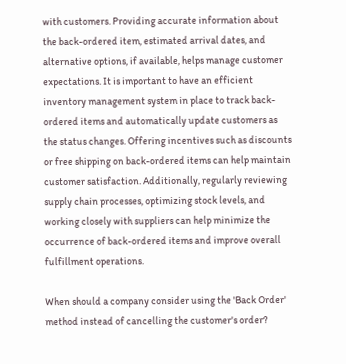with customers. Providing accurate information about the back-ordered item, estimated arrival dates, and alternative options, if available, helps manage customer expectations. It is important to have an efficient inventory management system in place to track back-ordered items and automatically update customers as the status changes. Offering incentives such as discounts or free shipping on back-ordered items can help maintain customer satisfaction. Additionally, regularly reviewing supply chain processes, optimizing stock levels, and working closely with suppliers can help minimize the occurrence of back-ordered items and improve overall fulfillment operations.

When should a company consider using the 'Back Order' method instead of cancelling the customer's order?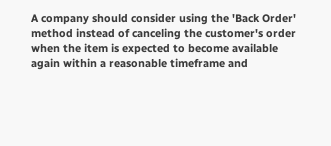A company should consider using the 'Back Order' method instead of canceling the customer's order when the item is expected to become available again within a reasonable timeframe and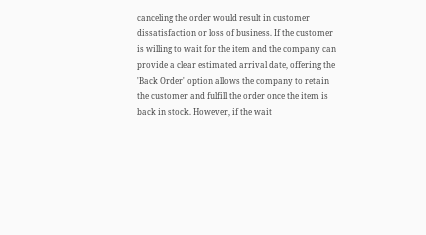canceling the order would result in customer dissatisfaction or loss of business. If the customer is willing to wait for the item and the company can provide a clear estimated arrival date, offering the 'Back Order' option allows the company to retain the customer and fulfill the order once the item is back in stock. However, if the wait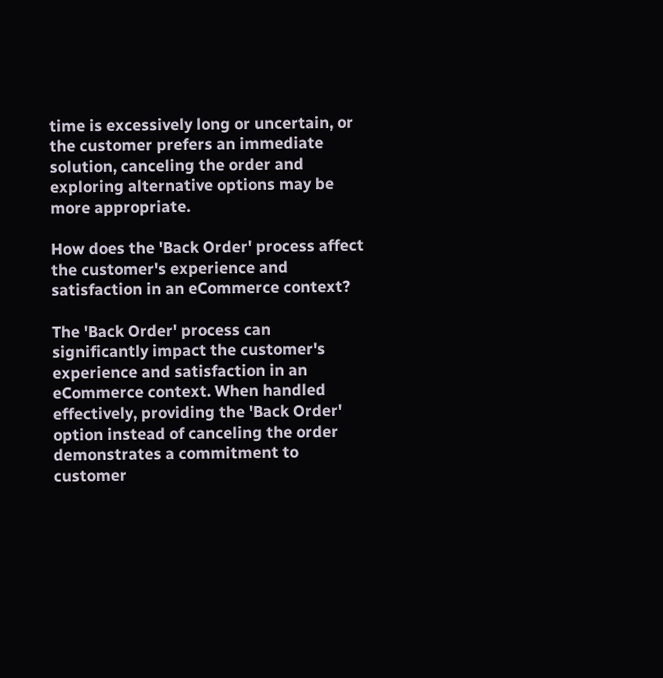time is excessively long or uncertain, or the customer prefers an immediate solution, canceling the order and exploring alternative options may be more appropriate.

How does the 'Back Order' process affect the customer's experience and satisfaction in an eCommerce context?

The 'Back Order' process can significantly impact the customer's experience and satisfaction in an eCommerce context. When handled effectively, providing the 'Back Order' option instead of canceling the order demonstrates a commitment to customer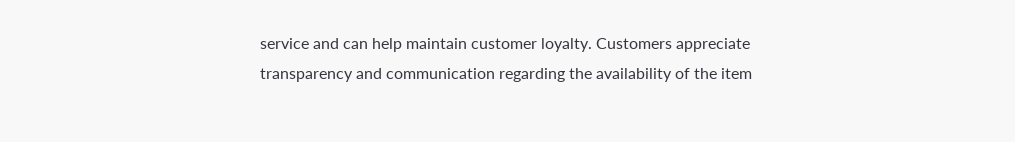service and can help maintain customer loyalty. Customers appreciate transparency and communication regarding the availability of the item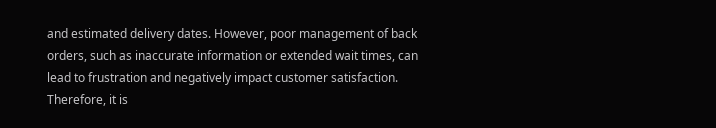and estimated delivery dates. However, poor management of back orders, such as inaccurate information or extended wait times, can lead to frustration and negatively impact customer satisfaction. Therefore, it is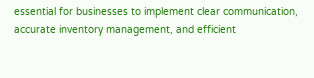essential for businesses to implement clear communication, accurate inventory management, and efficient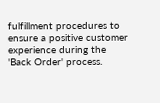fulfillment procedures to ensure a positive customer experience during the 'Back Order' process.